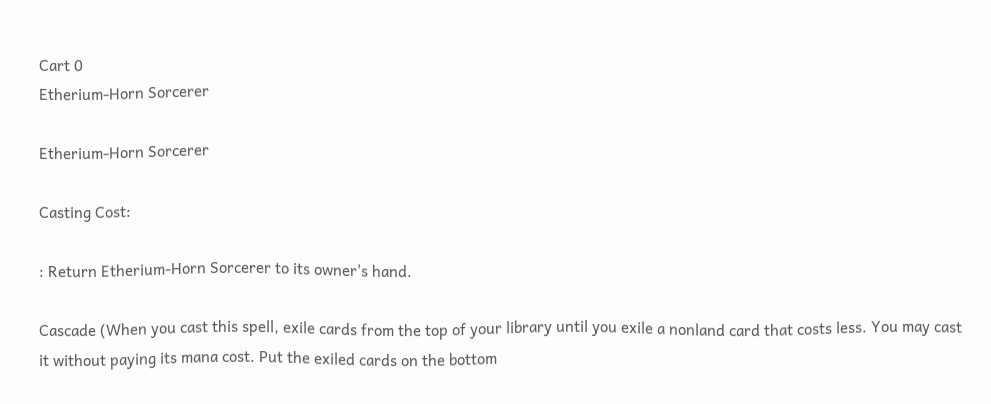Cart 0
Etherium-Horn Sorcerer

Etherium-Horn Sorcerer

Casting Cost:

: Return Etherium-Horn Sorcerer to its owner's hand.

Cascade (When you cast this spell, exile cards from the top of your library until you exile a nonland card that costs less. You may cast it without paying its mana cost. Put the exiled cards on the bottom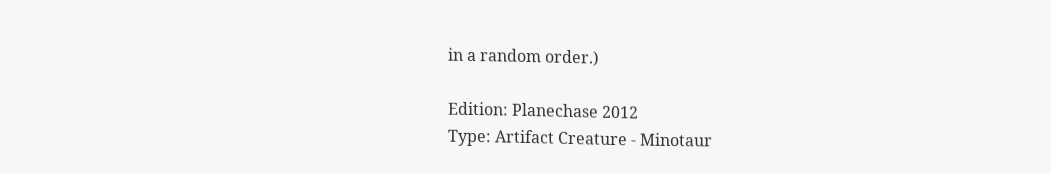in a random order.)

Edition: Planechase 2012
Type: Artifact Creature - Minotaur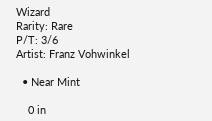Wizard
Rarity: Rare
P/T: 3/6
Artist: Franz Vohwinkel

  • Near Mint

    0 in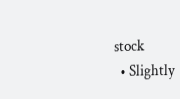stock
  • Slightly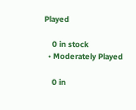Played

    0 in stock
  • Moderately Played

    0 in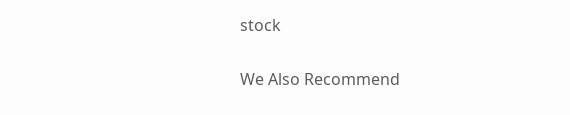stock

We Also Recommend